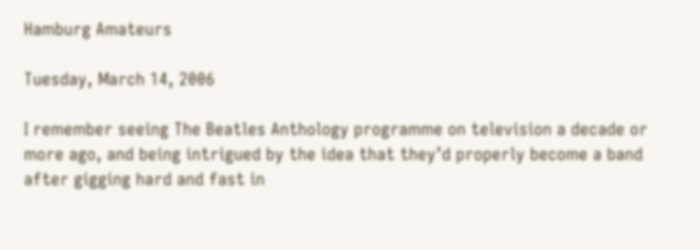Hamburg Amateurs

Tuesday, March 14, 2006

I remember seeing The Beatles Anthology programme on television a decade or more ago, and being intrigued by the idea that they’d properly become a band after gigging hard and fast in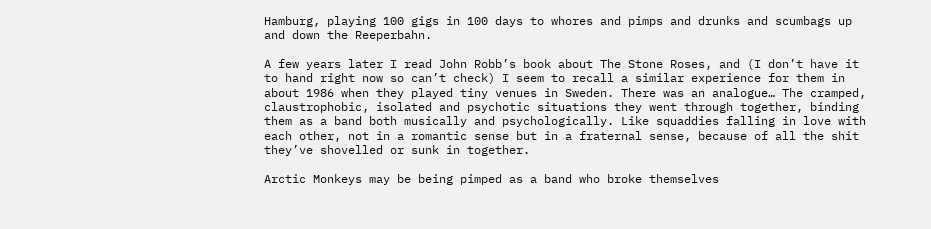Hamburg, playing 100 gigs in 100 days to whores and pimps and drunks and scumbags up and down the Reeperbahn.

A few years later I read John Robb’s book about The Stone Roses, and (I don’t have it to hand right now so can’t check) I seem to recall a similar experience for them in about 1986 when they played tiny venues in Sweden. There was an analogue… The cramped, claustrophobic, isolated and psychotic situations they went through together, binding them as a band both musically and psychologically. Like squaddies falling in love with each other, not in a romantic sense but in a fraternal sense, because of all the shit they’ve shovelled or sunk in together.

Arctic Monkeys may be being pimped as a band who broke themselves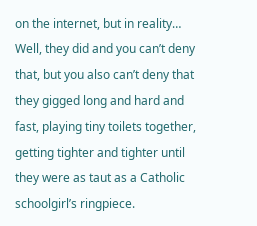on the internet, but in reality… Well, they did and you can’t deny that, but you also can’t deny that they gigged long and hard and fast, playing tiny toilets together, getting tighter and tighter until they were as taut as a Catholic schoolgirl’s ringpiece.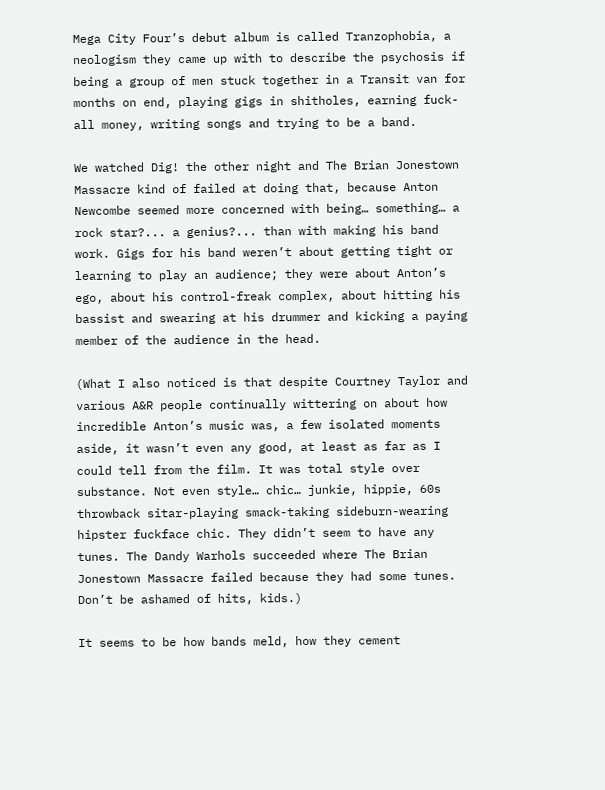Mega City Four’s debut album is called Tranzophobia, a neologism they came up with to describe the psychosis if being a group of men stuck together in a Transit van for months on end, playing gigs in shitholes, earning fuck-all money, writing songs and trying to be a band.

We watched Dig! the other night and The Brian Jonestown Massacre kind of failed at doing that, because Anton Newcombe seemed more concerned with being… something… a rock star?... a genius?... than with making his band work. Gigs for his band weren’t about getting tight or learning to play an audience; they were about Anton’s ego, about his control-freak complex, about hitting his bassist and swearing at his drummer and kicking a paying member of the audience in the head.

(What I also noticed is that despite Courtney Taylor and various A&R people continually wittering on about how incredible Anton’s music was, a few isolated moments aside, it wasn’t even any good, at least as far as I could tell from the film. It was total style over substance. Not even style… chic… junkie, hippie, 60s throwback sitar-playing smack-taking sideburn-wearing hipster fuckface chic. They didn’t seem to have any tunes. The Dandy Warhols succeeded where The Brian Jonestown Massacre failed because they had some tunes. Don’t be ashamed of hits, kids.)

It seems to be how bands meld, how they cement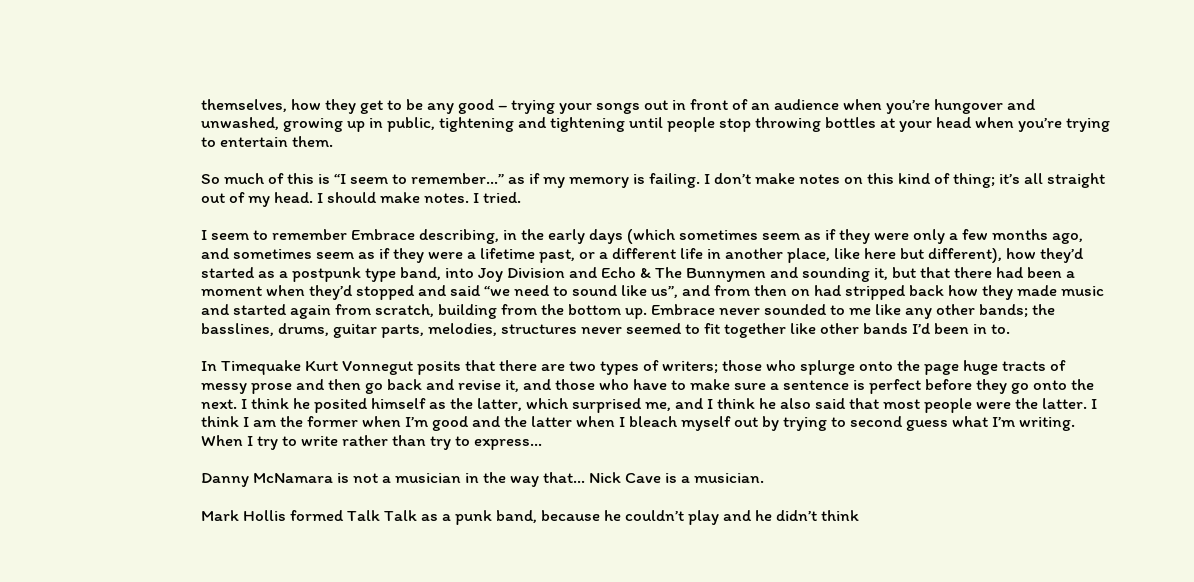themselves, how they get to be any good – trying your songs out in front of an audience when you’re hungover and unwashed, growing up in public, tightening and tightening until people stop throwing bottles at your head when you’re trying to entertain them.

So much of this is “I seem to remember…” as if my memory is failing. I don’t make notes on this kind of thing; it’s all straight out of my head. I should make notes. I tried.

I seem to remember Embrace describing, in the early days (which sometimes seem as if they were only a few months ago, and sometimes seem as if they were a lifetime past, or a different life in another place, like here but different), how they’d started as a postpunk type band, into Joy Division and Echo & The Bunnymen and sounding it, but that there had been a moment when they’d stopped and said “we need to sound like us”, and from then on had stripped back how they made music and started again from scratch, building from the bottom up. Embrace never sounded to me like any other bands; the basslines, drums, guitar parts, melodies, structures never seemed to fit together like other bands I’d been in to.

In Timequake Kurt Vonnegut posits that there are two types of writers; those who splurge onto the page huge tracts of messy prose and then go back and revise it, and those who have to make sure a sentence is perfect before they go onto the next. I think he posited himself as the latter, which surprised me, and I think he also said that most people were the latter. I think I am the former when I’m good and the latter when I bleach myself out by trying to second guess what I’m writing. When I try to write rather than try to express…

Danny McNamara is not a musician in the way that… Nick Cave is a musician.

Mark Hollis formed Talk Talk as a punk band, because he couldn’t play and he didn’t think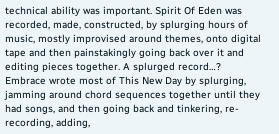technical ability was important. Spirit Of Eden was recorded, made, constructed, by splurging hours of music, mostly improvised around themes, onto digital tape and then painstakingly going back over it and editing pieces together. A splurged record…? Embrace wrote most of This New Day by splurging, jamming around chord sequences together until they had songs, and then going back and tinkering, re-recording, adding,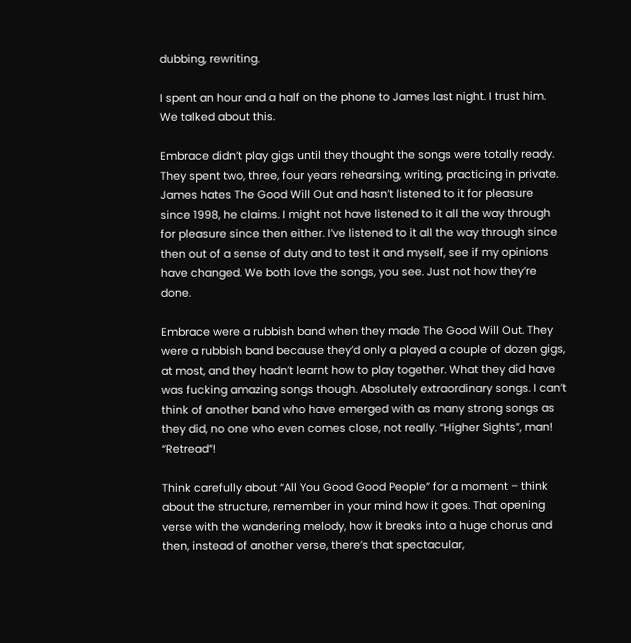dubbing, rewriting.

I spent an hour and a half on the phone to James last night. I trust him. We talked about this.

Embrace didn’t play gigs until they thought the songs were totally ready. They spent two, three, four years rehearsing, writing, practicing in private. James hates The Good Will Out and hasn’t listened to it for pleasure since 1998, he claims. I might not have listened to it all the way through for pleasure since then either. I’ve listened to it all the way through since then out of a sense of duty and to test it and myself, see if my opinions have changed. We both love the songs, you see. Just not how they’re done.

Embrace were a rubbish band when they made The Good Will Out. They were a rubbish band because they’d only a played a couple of dozen gigs, at most, and they hadn’t learnt how to play together. What they did have was fucking amazing songs though. Absolutely extraordinary songs. I can’t think of another band who have emerged with as many strong songs as they did, no one who even comes close, not really. “Higher Sights”, man! “Retread”!

Think carefully about “All You Good Good People” for a moment – think about the structure, remember in your mind how it goes. That opening verse with the wandering melody, how it breaks into a huge chorus and then, instead of another verse, there’s that spectacular,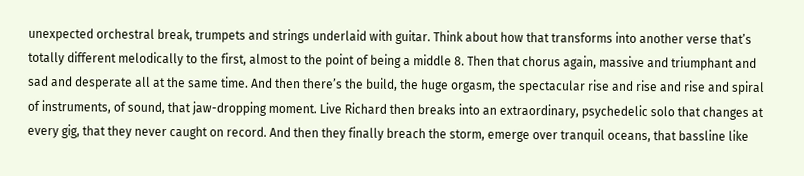unexpected orchestral break, trumpets and strings underlaid with guitar. Think about how that transforms into another verse that’s totally different melodically to the first, almost to the point of being a middle 8. Then that chorus again, massive and triumphant and sad and desperate all at the same time. And then there’s the build, the huge orgasm, the spectacular rise and rise and rise and spiral of instruments, of sound, that jaw-dropping moment. Live Richard then breaks into an extraordinary, psychedelic solo that changes at every gig, that they never caught on record. And then they finally breach the storm, emerge over tranquil oceans, that bassline like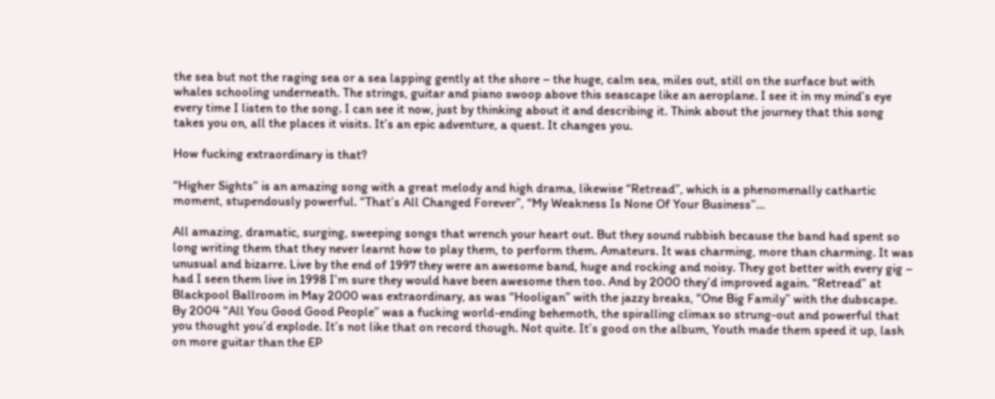the sea but not the raging sea or a sea lapping gently at the shore – the huge, calm sea, miles out, still on the surface but with whales schooling underneath. The strings, guitar and piano swoop above this seascape like an aeroplane. I see it in my mind’s eye every time I listen to the song. I can see it now, just by thinking about it and describing it. Think about the journey that this song takes you on, all the places it visits. It’s an epic adventure, a quest. It changes you.

How fucking extraordinary is that?

“Higher Sights” is an amazing song with a great melody and high drama, likewise “Retread”, which is a phenomenally cathartic moment, stupendously powerful. “That’s All Changed Forever”, “My Weakness Is None Of Your Business”…

All amazing, dramatic, surging, sweeping songs that wrench your heart out. But they sound rubbish because the band had spent so long writing them that they never learnt how to play them, to perform them. Amateurs. It was charming, more than charming. It was unusual and bizarre. Live by the end of 1997 they were an awesome band, huge and rocking and noisy. They got better with every gig – had I seen them live in 1998 I’m sure they would have been awesome then too. And by 2000 they’d improved again. “Retread” at Blackpool Ballroom in May 2000 was extraordinary, as was “Hooligan” with the jazzy breaks, “One Big Family” with the dubscape. By 2004 “All You Good Good People” was a fucking world-ending behemoth, the spiralling climax so strung-out and powerful that you thought you’d explode. It’s not like that on record though. Not quite. It’s good on the album, Youth made them speed it up, lash on more guitar than the EP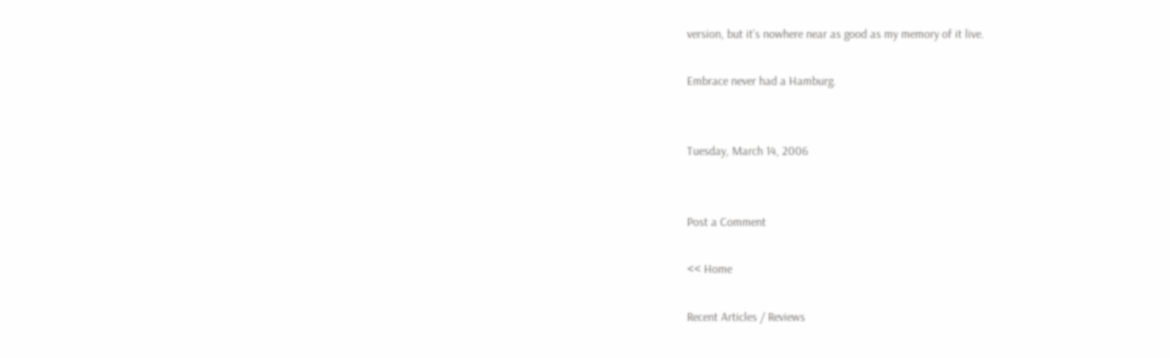version, but it’s nowhere near as good as my memory of it live.

Embrace never had a Hamburg.


Tuesday, March 14, 2006


Post a Comment

<< Home

Recent Articles / Reviews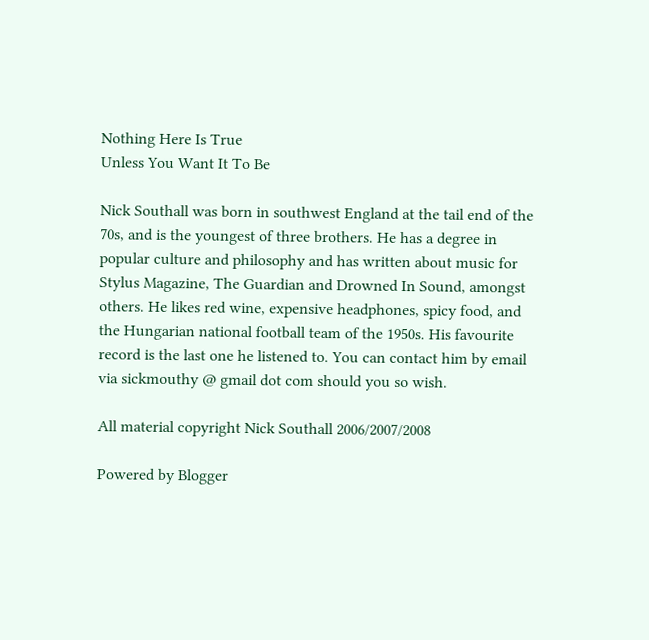Nothing Here Is True
Unless You Want It To Be

Nick Southall was born in southwest England at the tail end of the 70s, and is the youngest of three brothers. He has a degree in popular culture and philosophy and has written about music for Stylus Magazine, The Guardian and Drowned In Sound, amongst others. He likes red wine, expensive headphones, spicy food, and the Hungarian national football team of the 1950s. His favourite record is the last one he listened to. You can contact him by email via sickmouthy @ gmail dot com should you so wish.

All material copyright Nick Southall 2006/2007/2008

Powered by Blogger